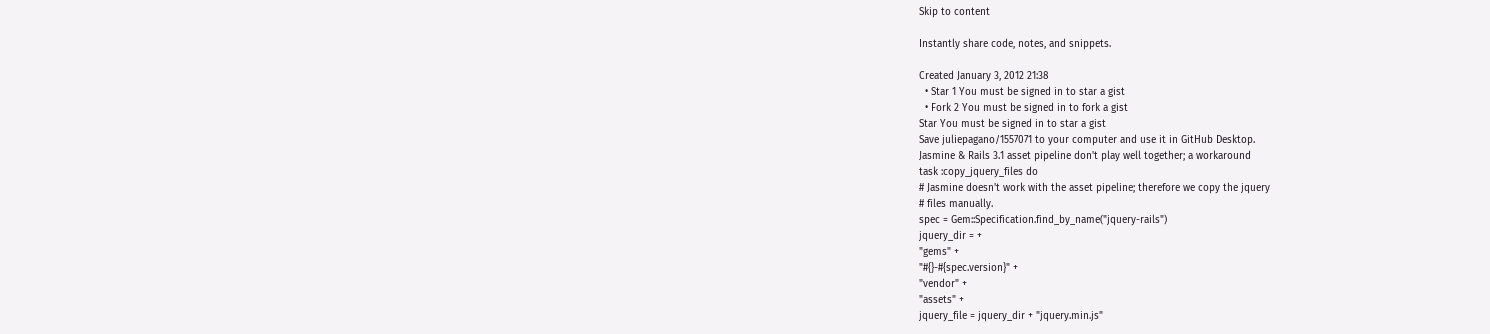Skip to content

Instantly share code, notes, and snippets.

Created January 3, 2012 21:38
  • Star 1 You must be signed in to star a gist
  • Fork 2 You must be signed in to fork a gist
Star You must be signed in to star a gist
Save juliepagano/1557071 to your computer and use it in GitHub Desktop.
Jasmine & Rails 3.1 asset pipeline don't play well together; a workaround
task :copy_jquery_files do
# Jasmine doesn't work with the asset pipeline; therefore we copy the jquery
# files manually.
spec = Gem::Specification.find_by_name("jquery-rails")
jquery_dir = +
"gems" +
"#{}-#{spec.version}" +
"vendor" +
"assets" +
jquery_file = jquery_dir + "jquery.min.js"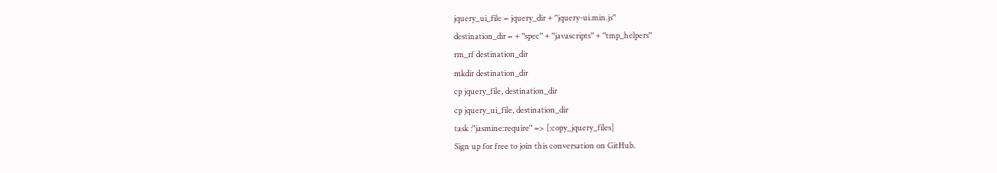jquery_ui_file = jquery_dir + "jquery-ui.min.js"
destination_dir = + "spec" + "javascripts" + "tmp_helpers"
rm_rf destination_dir
mkdir destination_dir
cp jquery_file, destination_dir
cp jquery_ui_file, destination_dir
task :"jasmine:require" => [:copy_jquery_files]
Sign up for free to join this conversation on GitHub.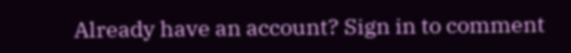Already have an account? Sign in to comment